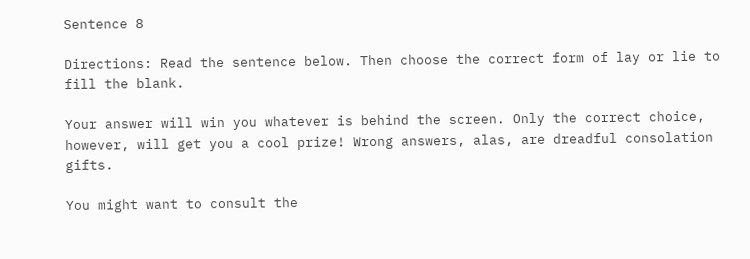Sentence 8

Directions: Read the sentence below. Then choose the correct form of lay or lie to fill the blank.

Your answer will win you whatever is behind the screen. Only the correct choice, however, will get you a cool prize! Wrong answers, alas, are dreadful consolation gifts.

You might want to consult the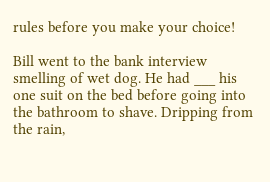rules before you make your choice!

Bill went to the bank interview smelling of wet dog. He had ___ his one suit on the bed before going into the bathroom to shave. Dripping from the rain,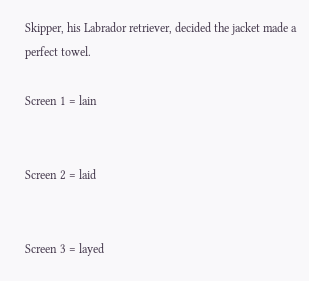Skipper, his Labrador retriever, decided the jacket made a perfect towel.

Screen 1 = lain


Screen 2 = laid


Screen 3 = layed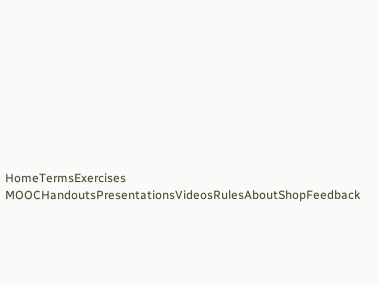HomeTermsExercises MOOCHandoutsPresentationsVideosRulesAboutShopFeedback